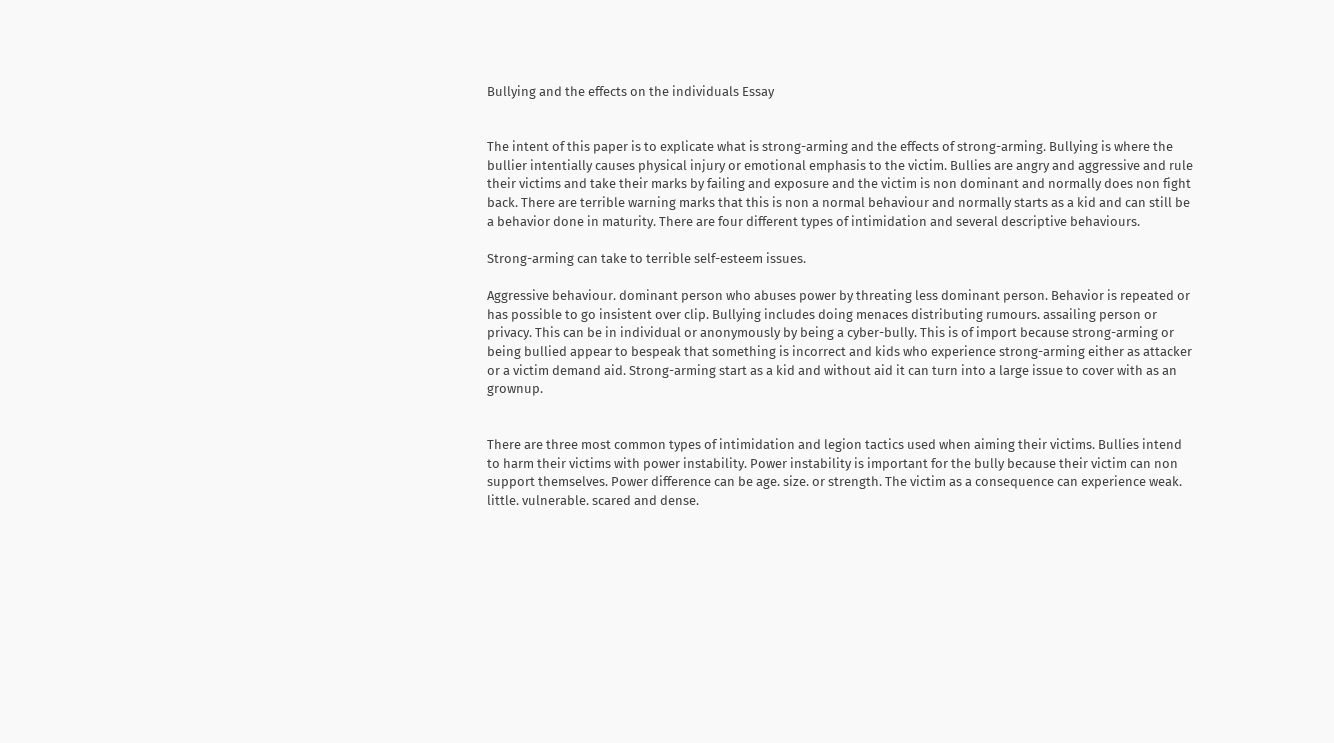Bullying and the effects on the individuals Essay


The intent of this paper is to explicate what is strong-arming and the effects of strong-arming. Bullying is where the bullier intentially causes physical injury or emotional emphasis to the victim. Bullies are angry and aggressive and rule their victims and take their marks by failing and exposure and the victim is non dominant and normally does non fight back. There are terrible warning marks that this is non a normal behaviour and normally starts as a kid and can still be a behavior done in maturity. There are four different types of intimidation and several descriptive behaviours.

Strong-arming can take to terrible self-esteem issues.

Aggressive behaviour. dominant person who abuses power by threating less dominant person. Behavior is repeated or has possible to go insistent over clip. Bullying includes doing menaces distributing rumours. assailing person or privacy. This can be in individual or anonymously by being a cyber-bully. This is of import because strong-arming or being bullied appear to bespeak that something is incorrect and kids who experience strong-arming either as attacker or a victim demand aid. Strong-arming start as a kid and without aid it can turn into a large issue to cover with as an grownup.


There are three most common types of intimidation and legion tactics used when aiming their victims. Bullies intend to harm their victims with power instability. Power instability is important for the bully because their victim can non support themselves. Power difference can be age. size. or strength. The victim as a consequence can experience weak. little. vulnerable. scared and dense.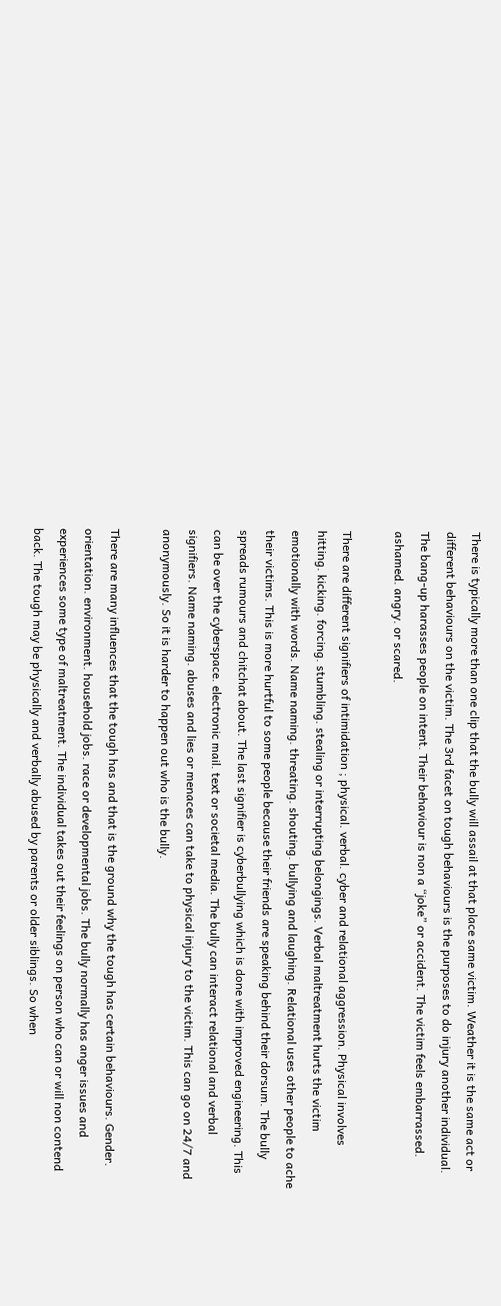There is typically more than one clip that the bully will assail at that place same victim. Weather it is the same act or different behaviours on the victim. The 3rd facet on tough behaviours is the purposes to do injury another individual. The bang-up harasses people on intent. Their behaviour is non a “joke” or accident. The victim feels embarrassed. ashamed. angry. or scared.

There are different signifiers of intimidation ; physical. verbal. cyber and relational aggression. Physical involves hitting. kicking. forcing. stumbling. stealing or interrupting belongings. Verbal maltreatment hurts the victim emotionally with words. Name naming. threating. shouting. bullying and laughing. Relational uses other people to ache their victims. This is more hurtful to some people because their friends are speaking behind their dorsum. The bully spreads rumours and chitchat about. The last signifier is cyberbullying which is done with improved engineering. This can be over the cyberspace. electronic mail. text or societal media. The bully can interact relational and verbal signifiers. Name naming. abuses and lies or menaces can take to physical injury to the victim. This can go on 24/7 and anonymously. So it is harder to happen out who is the bully.

There are many influences that the tough has and that is the ground why the tough has certain behaviours. Gender. orientation. environment. household jobs. race or developmental jobs. The bully normally has anger issues and experiences some type of maltreatment. The individual takes out their feelings on person who can or will non contend back. The tough may be physically and verbally abused by parents or older siblings. So when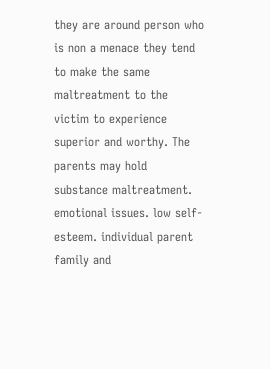they are around person who is non a menace they tend to make the same maltreatment to the victim to experience superior and worthy. The parents may hold substance maltreatment. emotional issues. low self-esteem. individual parent family and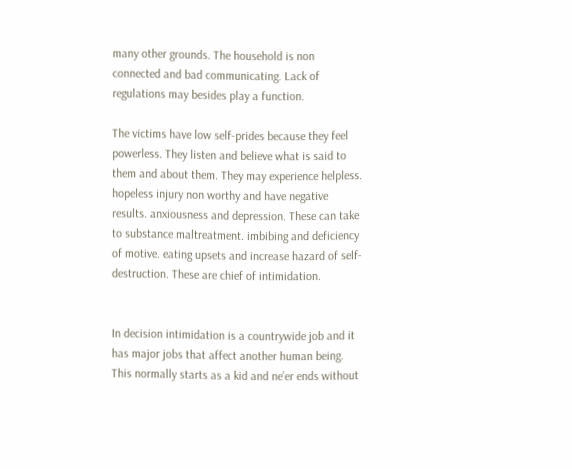many other grounds. The household is non connected and bad communicating. Lack of regulations may besides play a function.

The victims have low self-prides because they feel powerless. They listen and believe what is said to them and about them. They may experience helpless. hopeless injury non worthy and have negative results. anxiousness and depression. These can take to substance maltreatment. imbibing and deficiency of motive. eating upsets and increase hazard of self-destruction. These are chief of intimidation.


In decision intimidation is a countrywide job and it has major jobs that affect another human being. This normally starts as a kid and ne’er ends without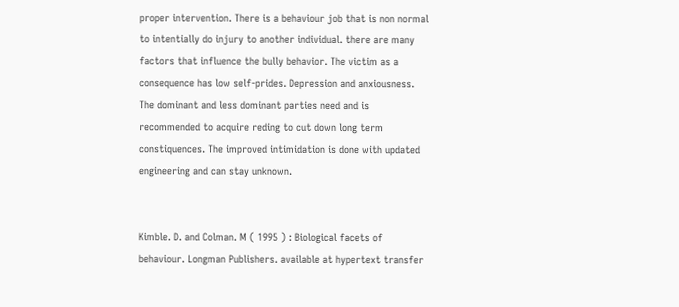proper intervention. There is a behaviour job that is non normal to intentially do injury to another individual. there are many factors that influence the bully behavior. The victim as a consequence has low self-prides. Depression and anxiousness. The dominant and less dominant parties need and is recommended to acquire reding to cut down long term constiquences. The improved intimidation is done with updated engineering and can stay unknown.


Kimble. D. and Colman. M ( 1995 ) : Biological facets of behaviour. Longman Publishers. available at hypertext transfer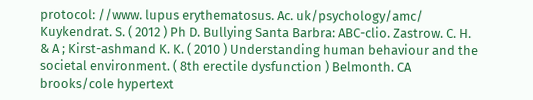protocol: //www. lupus erythematosus. Ac. uk/psychology/amc/ Kuykendrat. S. ( 2012 ) Ph D. Bullying Santa Barbra: ABC-clio. Zastrow. C. H. & A ; Kirst-ashmand K. K. ( 2010 ) Understanding human behaviour and the societal environment. ( 8th erectile dysfunction ) Belmonth. CA brooks/cole hypertext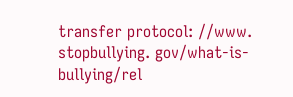transfer protocol: //www. stopbullying. gov/what-is-bullying/rel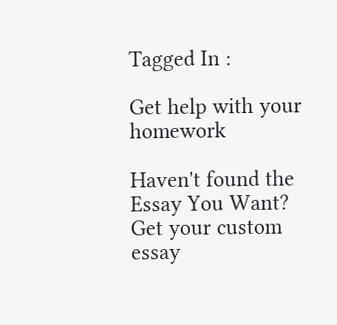Tagged In :

Get help with your homework

Haven't found the Essay You Want? Get your custom essay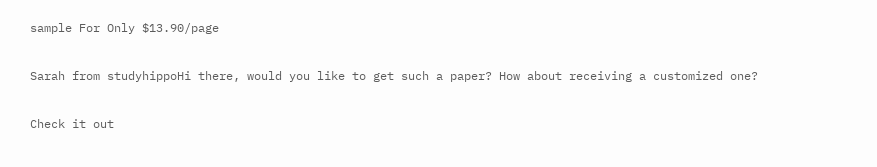sample For Only $13.90/page

Sarah from studyhippoHi there, would you like to get such a paper? How about receiving a customized one?

Check it out